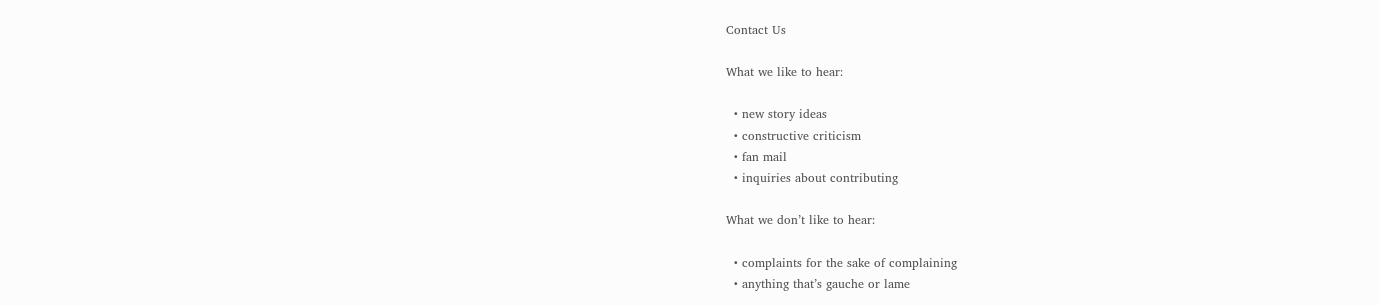Contact Us

What we like to hear:

  • new story ideas
  • constructive criticism
  • fan mail
  • inquiries about contributing

What we don’t like to hear:

  • complaints for the sake of complaining
  • anything that’s gauche or lame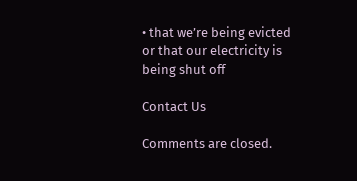• that we’re being evicted or that our electricity is being shut off

Contact Us

Comments are closed.